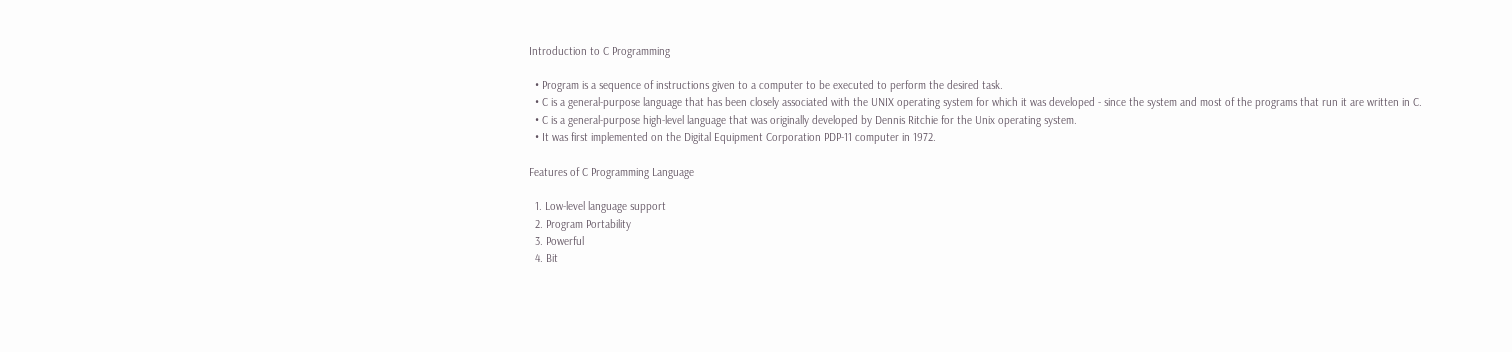Introduction to C Programming

  • Program is a sequence of instructions given to a computer to be executed to perform the desired task.
  • C is a general-purpose language that has been closely associated with the UNIX operating system for which it was developed - since the system and most of the programs that run it are written in C.
  • C is a general-purpose high-level language that was originally developed by Dennis Ritchie for the Unix operating system.
  • It was first implemented on the Digital Equipment Corporation PDP-11 computer in 1972.

Features of C Programming Language

  1. Low-level language support
  2. Program Portability
  3. Powerful
  4. Bit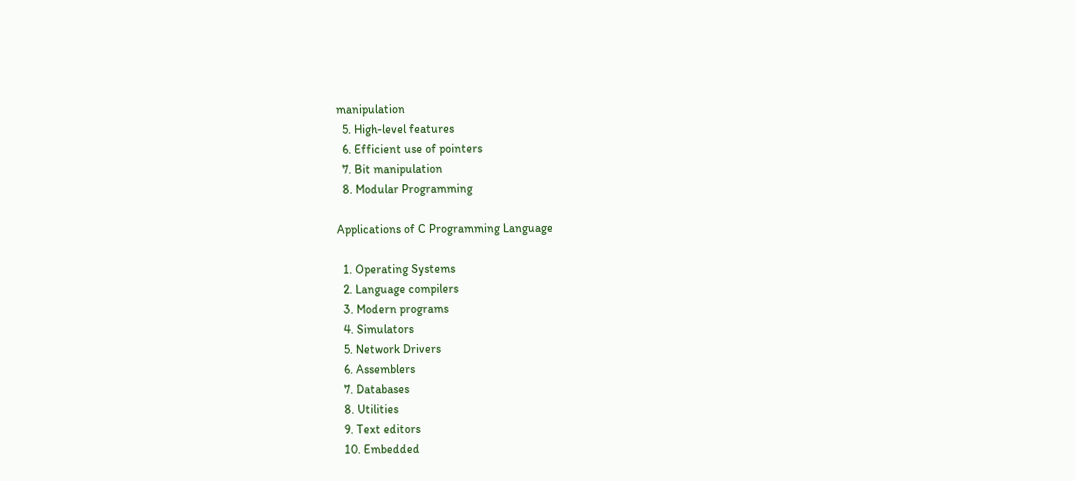manipulation
  5. High-level features
  6. Efficient use of pointers
  7. Bit manipulation
  8. Modular Programming

Applications of C Programming Language

  1. Operating Systems
  2. Language compilers
  3. Modern programs
  4. Simulators
  5. Network Drivers
  6. Assemblers
  7. Databases
  8. Utilities
  9. Text editors
  10. Embedded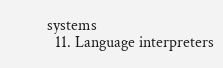systems
  11. Language interpreters